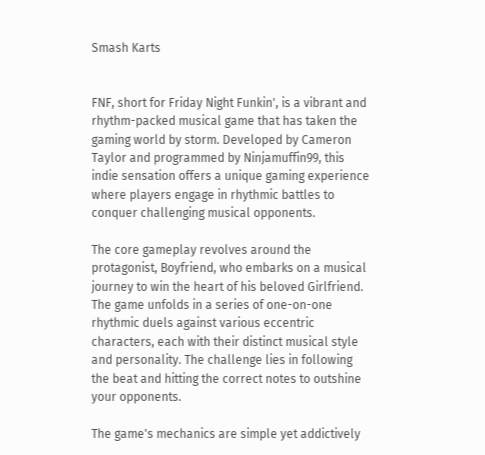Smash Karts


FNF, short for Friday Night Funkin', is a vibrant and rhythm-packed musical game that has taken the gaming world by storm. Developed by Cameron Taylor and programmed by Ninjamuffin99, this indie sensation offers a unique gaming experience where players engage in rhythmic battles to conquer challenging musical opponents.

The core gameplay revolves around the protagonist, Boyfriend, who embarks on a musical journey to win the heart of his beloved Girlfriend. The game unfolds in a series of one-on-one rhythmic duels against various eccentric characters, each with their distinct musical style and personality. The challenge lies in following the beat and hitting the correct notes to outshine your opponents.

The game's mechanics are simple yet addictively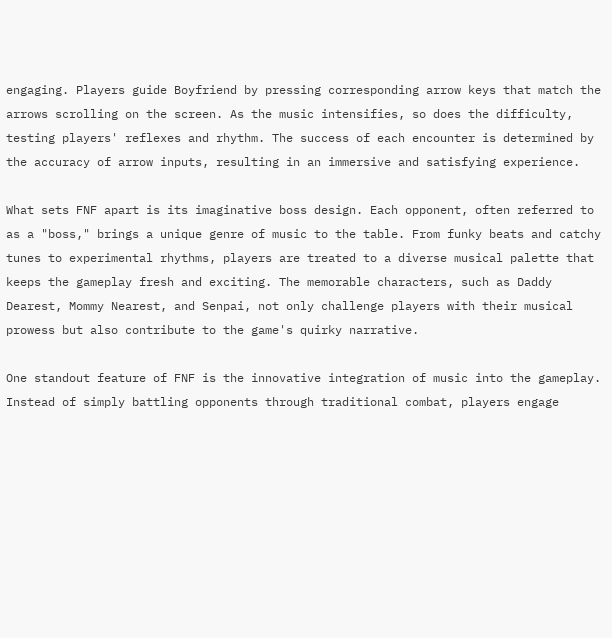engaging. Players guide Boyfriend by pressing corresponding arrow keys that match the arrows scrolling on the screen. As the music intensifies, so does the difficulty, testing players' reflexes and rhythm. The success of each encounter is determined by the accuracy of arrow inputs, resulting in an immersive and satisfying experience.

What sets FNF apart is its imaginative boss design. Each opponent, often referred to as a "boss," brings a unique genre of music to the table. From funky beats and catchy tunes to experimental rhythms, players are treated to a diverse musical palette that keeps the gameplay fresh and exciting. The memorable characters, such as Daddy Dearest, Mommy Nearest, and Senpai, not only challenge players with their musical prowess but also contribute to the game's quirky narrative.

One standout feature of FNF is the innovative integration of music into the gameplay. Instead of simply battling opponents through traditional combat, players engage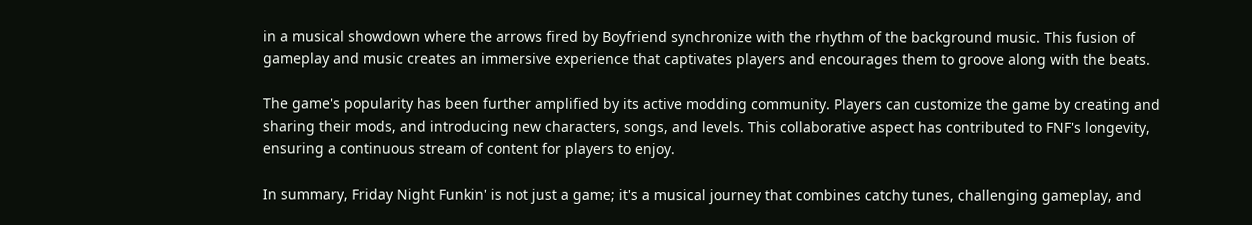in a musical showdown where the arrows fired by Boyfriend synchronize with the rhythm of the background music. This fusion of gameplay and music creates an immersive experience that captivates players and encourages them to groove along with the beats.

The game's popularity has been further amplified by its active modding community. Players can customize the game by creating and sharing their mods, and introducing new characters, songs, and levels. This collaborative aspect has contributed to FNF's longevity, ensuring a continuous stream of content for players to enjoy.

In summary, Friday Night Funkin' is not just a game; it's a musical journey that combines catchy tunes, challenging gameplay, and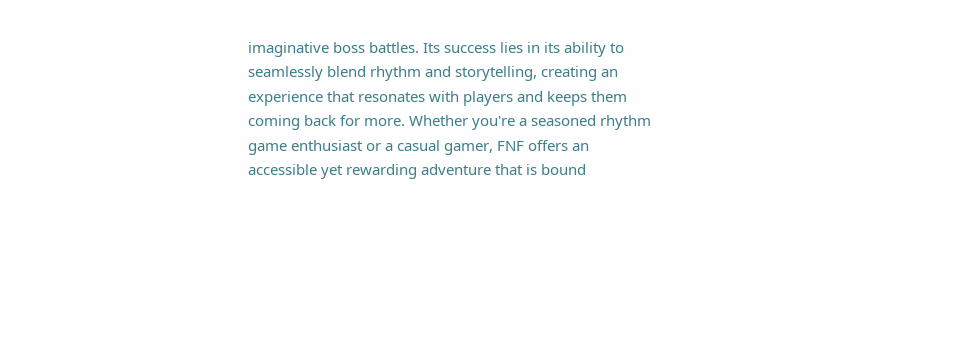imaginative boss battles. Its success lies in its ability to seamlessly blend rhythm and storytelling, creating an experience that resonates with players and keeps them coming back for more. Whether you're a seasoned rhythm game enthusiast or a casual gamer, FNF offers an accessible yet rewarding adventure that is bound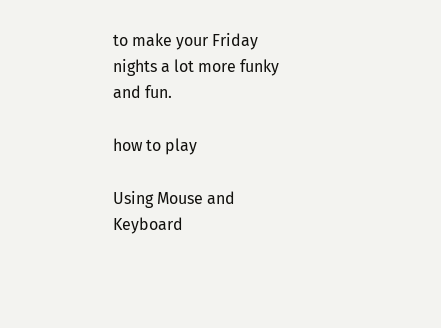to make your Friday nights a lot more funky and fun.

how to play

Using Mouse and Keyboard